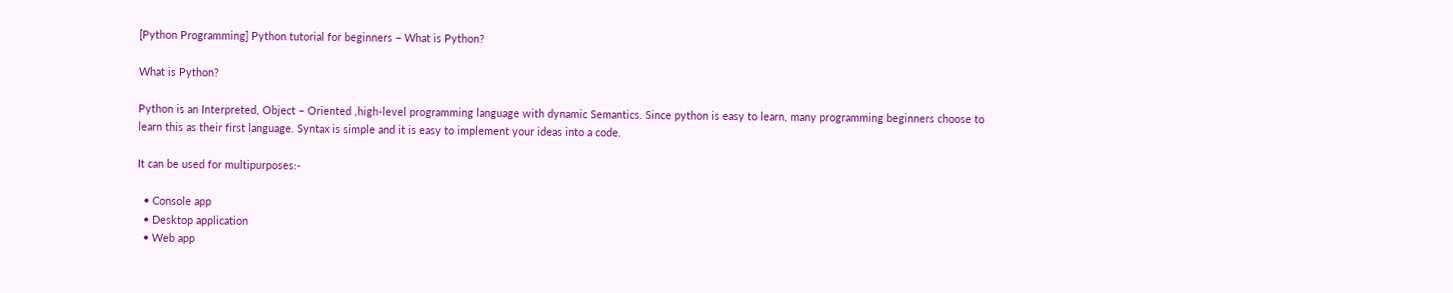[Python Programming] Python tutorial for beginners – What is Python?

What is Python?

Python is an Interpreted, Object – Oriented ,high-level programming language with dynamic Semantics. Since python is easy to learn, many programming beginners choose to learn this as their first language. Syntax is simple and it is easy to implement your ideas into a code.

It can be used for multipurposes:-

  • Console app
  • Desktop application
  • Web app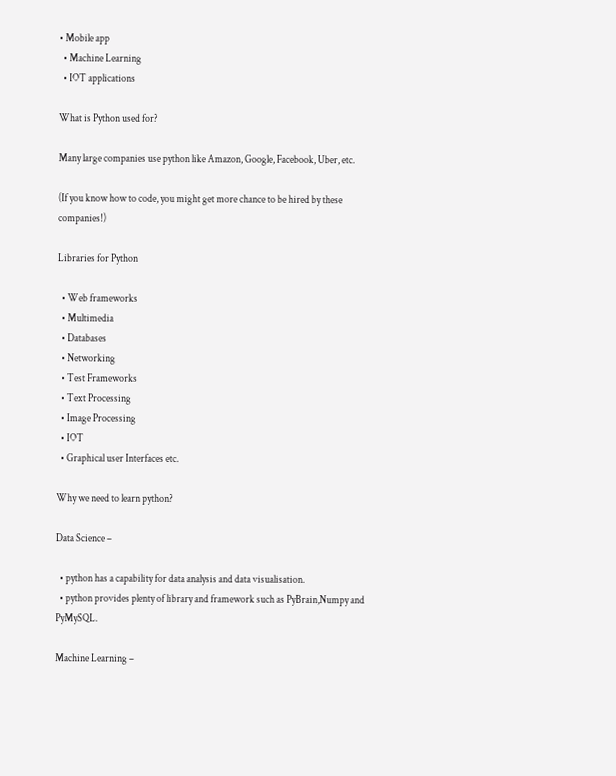• Mobile app
  • Machine Learning
  • IOT applications

What is Python used for?

Many large companies use python like Amazon, Google, Facebook, Uber, etc.

(If you know how to code, you might get more chance to be hired by these companies!)

Libraries for Python

  • Web frameworks
  • Multimedia
  • Databases
  • Networking
  • Test Frameworks
  • Text Processing
  • Image Processing
  • IOT
  • Graphical user Interfaces etc.

Why we need to learn python?

Data Science –

  • python has a capability for data analysis and data visualisation.
  • python provides plenty of library and framework such as PyBrain,Numpy and PyMySQL.

Machine Learning –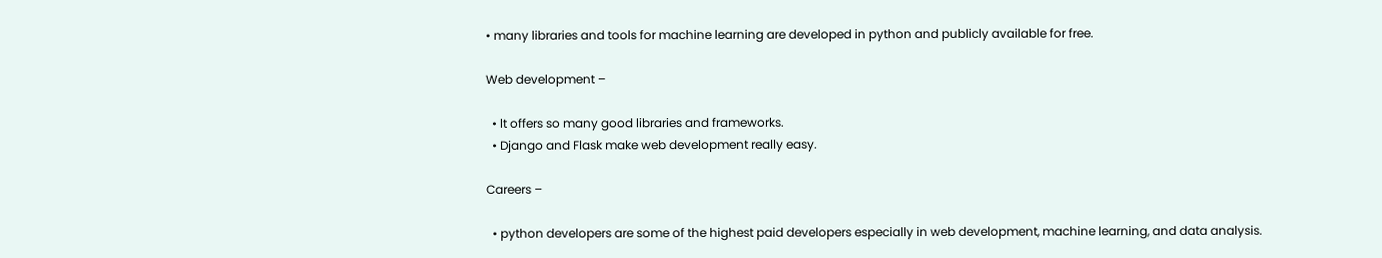• many libraries and tools for machine learning are developed in python and publicly available for free.

Web development –

  • lt offers so many good libraries and frameworks.
  • Django and Flask make web development really easy.

Careers –

  • python developers are some of the highest paid developers especially in web development, machine learning, and data analysis.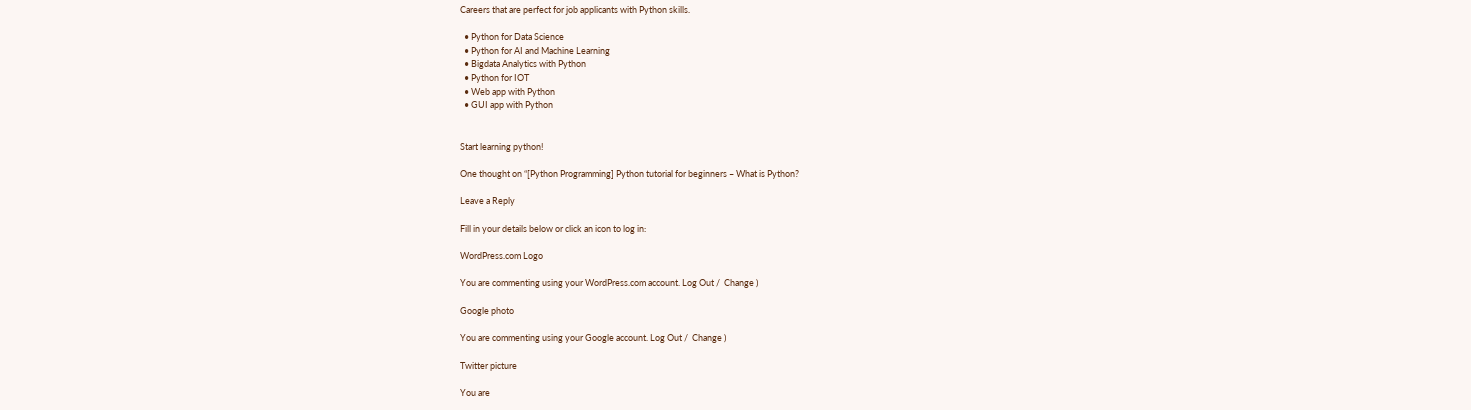Careers that are perfect for job applicants with Python skills.

  • Python for Data Science
  • Python for AI and Machine Learning
  • Bigdata Analytics with Python
  • Python for IOT
  • Web app with Python
  • GUI app with Python


Start learning python!

One thought on “[Python Programming] Python tutorial for beginners – What is Python?

Leave a Reply

Fill in your details below or click an icon to log in:

WordPress.com Logo

You are commenting using your WordPress.com account. Log Out /  Change )

Google photo

You are commenting using your Google account. Log Out /  Change )

Twitter picture

You are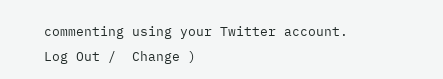commenting using your Twitter account. Log Out /  Change )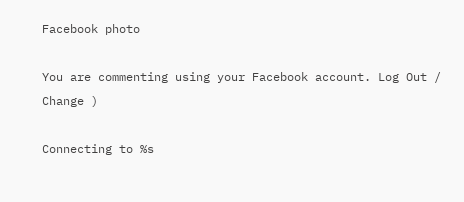Facebook photo

You are commenting using your Facebook account. Log Out /  Change )

Connecting to %s